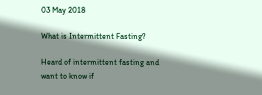03 May 2018

What is Intermittent Fasting?

Heard of intermittent fasting and want to know if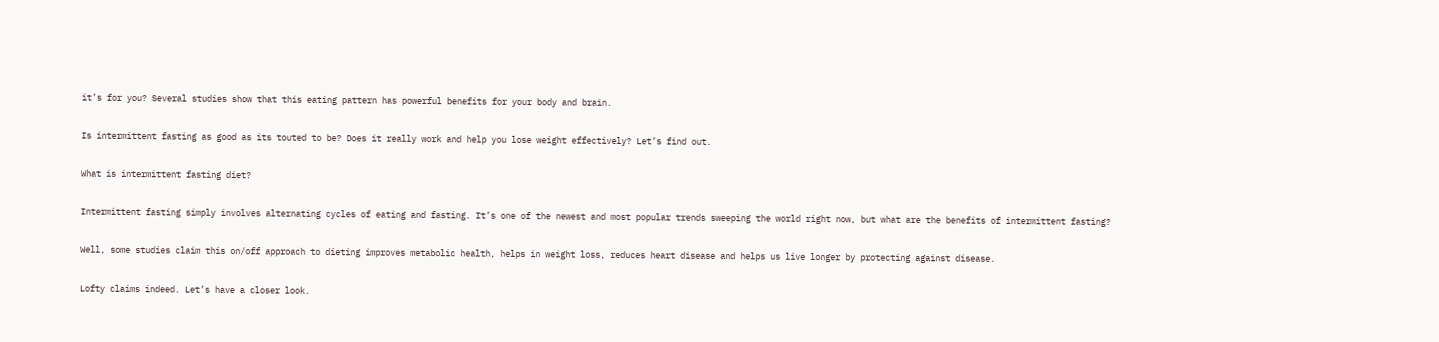it’s for you? Several studies show that this eating pattern has powerful benefits for your body and brain.

Is intermittent fasting as good as its touted to be? Does it really work and help you lose weight effectively? Let’s find out.

What is intermittent fasting diet?

Intermittent fasting simply involves alternating cycles of eating and fasting. It’s one of the newest and most popular trends sweeping the world right now, but what are the benefits of intermittent fasting?

Well, some studies claim this on/off approach to dieting improves metabolic health, helps in weight loss, reduces heart disease and helps us live longer by protecting against disease.

Lofty claims indeed. Let’s have a closer look.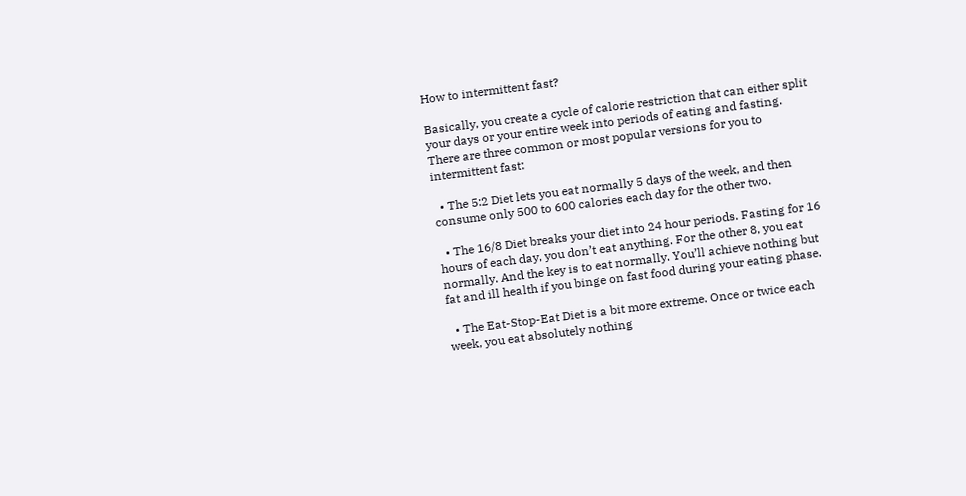How to intermittent fast?

Basically, you create a cycle of calorie restriction that can either split your days or your entire week into periods of eating and fasting. There are three common or most popular versions for you to intermittent fast:

  • The 5:2 Diet lets you eat normally 5 days of the week, and then consume only 500 to 600 calories each day for the other two.

  • The 16/8 Diet breaks your diet into 24 hour periods. Fasting for 16 hours of each day, you don’t eat anything. For the other 8, you eat normally. And the key is to eat normally. You’ll achieve nothing but fat and ill health if you binge on fast food during your eating phase.

  • The Eat-Stop-Eat Diet is a bit more extreme. Once or twice each week, you eat absolutely nothing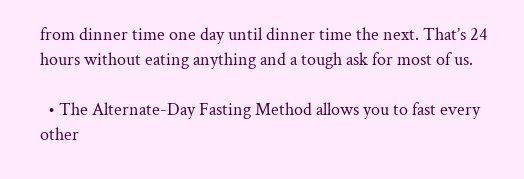from dinner time one day until dinner time the next. That’s 24 hours without eating anything and a tough ask for most of us.

  • The Alternate-Day Fasting Method allows you to fast every other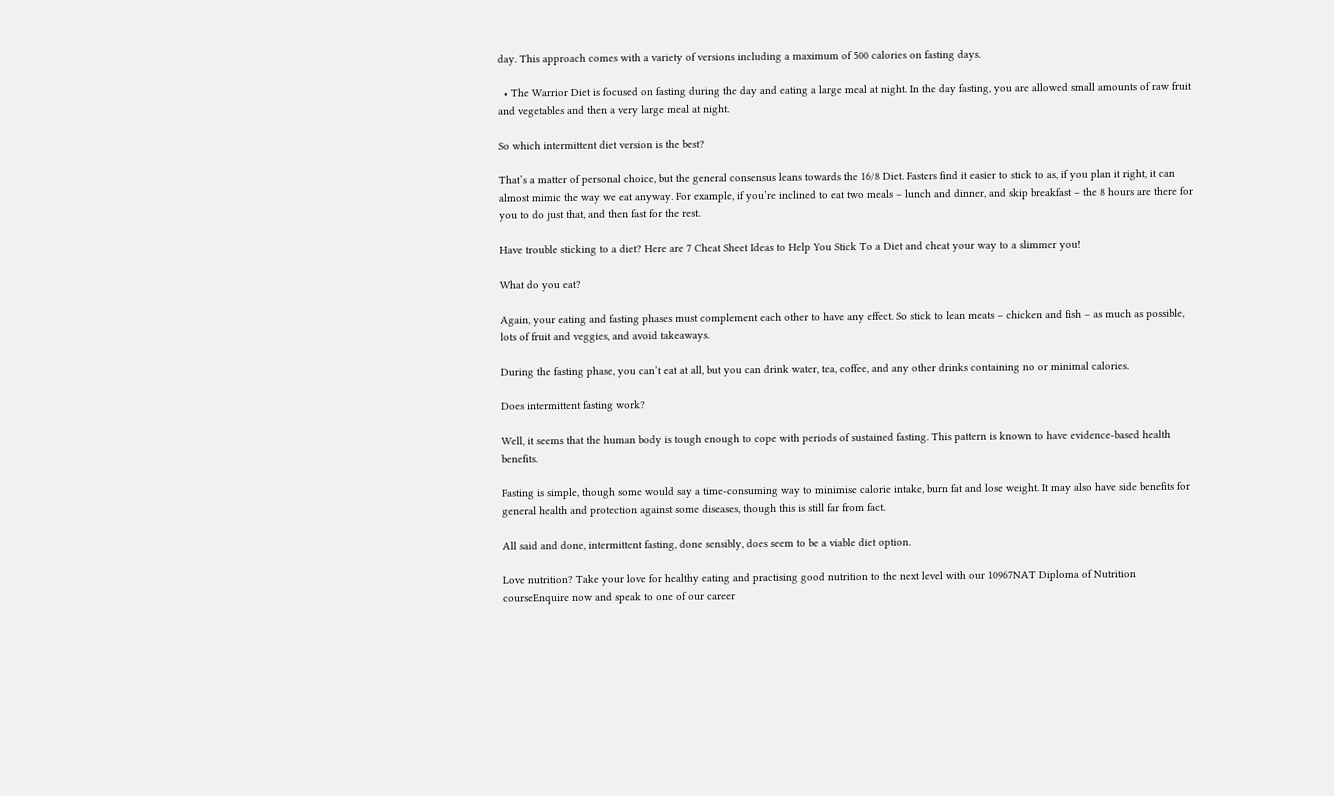day. This approach comes with a variety of versions including a maximum of 500 calories on fasting days.

  • The Warrior Diet is focused on fasting during the day and eating a large meal at night. In the day fasting, you are allowed small amounts of raw fruit and vegetables and then a very large meal at night.

So which intermittent diet version is the best?

That’s a matter of personal choice, but the general consensus leans towards the 16/8 Diet. Fasters find it easier to stick to as, if you plan it right, it can almost mimic the way we eat anyway. For example, if you’re inclined to eat two meals – lunch and dinner, and skip breakfast – the 8 hours are there for you to do just that, and then fast for the rest.

Have trouble sticking to a diet? Here are 7 Cheat Sheet Ideas to Help You Stick To a Diet and cheat your way to a slimmer you!

What do you eat?

Again, your eating and fasting phases must complement each other to have any effect. So stick to lean meats – chicken and fish – as much as possible, lots of fruit and veggies, and avoid takeaways.

During the fasting phase, you can’t eat at all, but you can drink water, tea, coffee, and any other drinks containing no or minimal calories.

Does intermittent fasting work?

Well, it seems that the human body is tough enough to cope with periods of sustained fasting. This pattern is known to have evidence-based health benefits.

Fasting is simple, though some would say a time-consuming way to minimise calorie intake, burn fat and lose weight. It may also have side benefits for general health and protection against some diseases, though this is still far from fact.

All said and done, intermittent fasting, done sensibly, does seem to be a viable diet option.

Love nutrition? Take your love for healthy eating and practising good nutrition to the next level with our 10967NAT Diploma of Nutrition courseEnquire now and speak to one of our career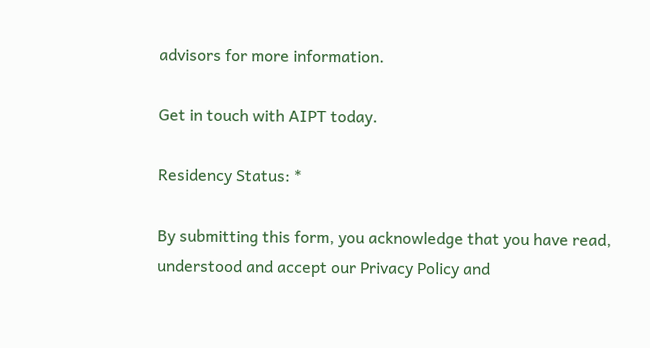advisors for more information.

Get in touch with AIPT today.

Residency Status: *

By submitting this form, you acknowledge that you have read, understood and accept our Privacy Policy and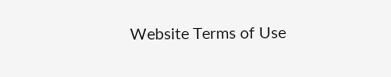Website Terms of Use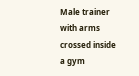Male trainer with arms crossed inside a gym